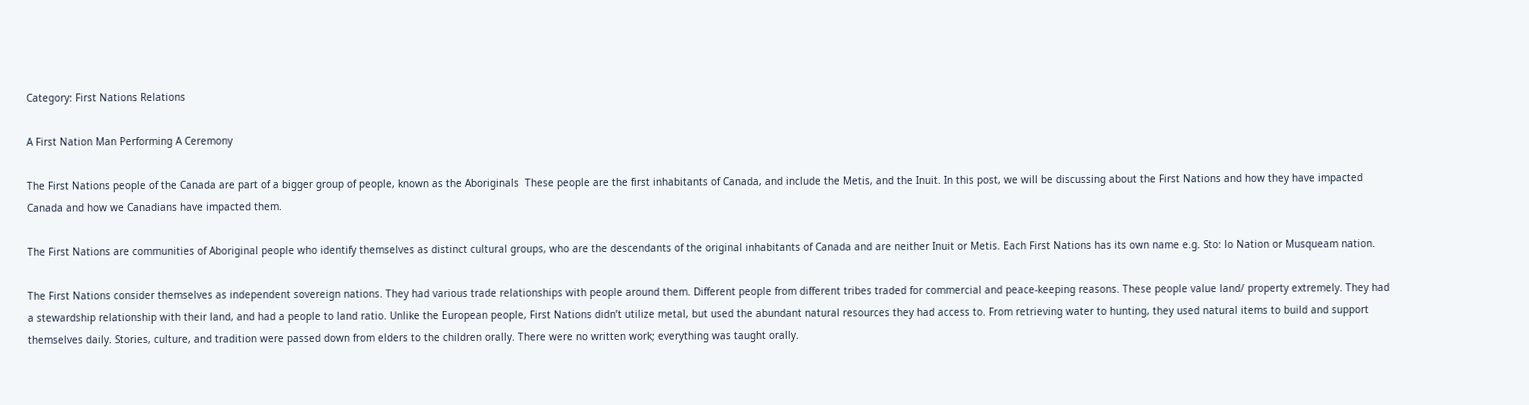Category: First Nations Relations

A First Nation Man Performing A Ceremony

The First Nations people of the Canada are part of a bigger group of people, known as the Aboriginals  These people are the first inhabitants of Canada, and include the Metis, and the Inuit. In this post, we will be discussing about the First Nations and how they have impacted Canada and how we Canadians have impacted them.

The First Nations are communities of Aboriginal people who identify themselves as distinct cultural groups, who are the descendants of the original inhabitants of Canada and are neither Inuit or Metis. Each First Nations has its own name e.g. Sto: lo Nation or Musqueam nation.

The First Nations consider themselves as independent sovereign nations. They had various trade relationships with people around them. Different people from different tribes traded for commercial and peace-keeping reasons. These people value land/ property extremely. They had a stewardship relationship with their land, and had a people to land ratio. Unlike the European people, First Nations didn’t utilize metal, but used the abundant natural resources they had access to. From retrieving water to hunting, they used natural items to build and support themselves daily. Stories, culture, and tradition were passed down from elders to the children orally. There were no written work; everything was taught orally.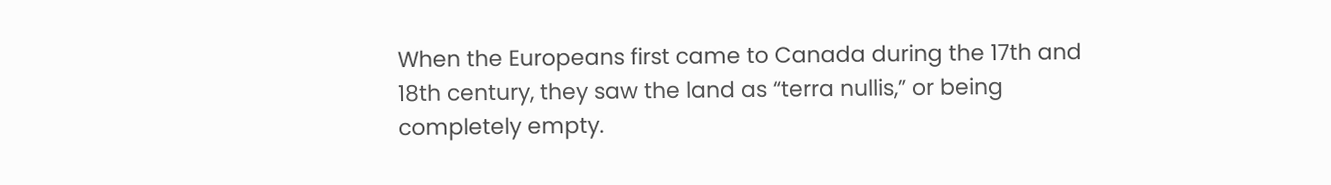When the Europeans first came to Canada during the 17th and 18th century, they saw the land as “terra nullis,” or being completely empty.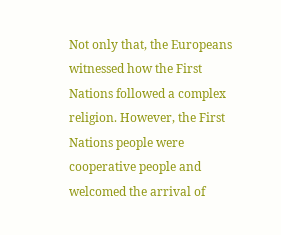Not only that, the Europeans witnessed how the First Nations followed a complex religion. However, the First Nations people were cooperative people and welcomed the arrival of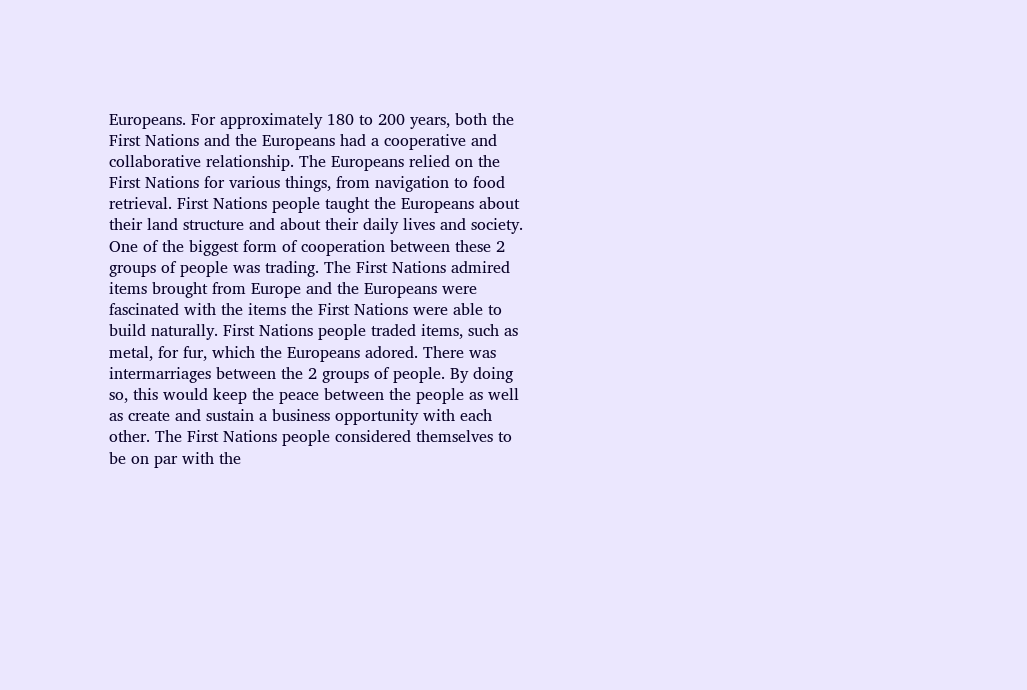Europeans. For approximately 180 to 200 years, both the First Nations and the Europeans had a cooperative and collaborative relationship. The Europeans relied on the First Nations for various things, from navigation to food retrieval. First Nations people taught the Europeans about their land structure and about their daily lives and society. One of the biggest form of cooperation between these 2 groups of people was trading. The First Nations admired items brought from Europe and the Europeans were fascinated with the items the First Nations were able to build naturally. First Nations people traded items, such as metal, for fur, which the Europeans adored. There was intermarriages between the 2 groups of people. By doing so, this would keep the peace between the people as well as create and sustain a business opportunity with each other. The First Nations people considered themselves to be on par with the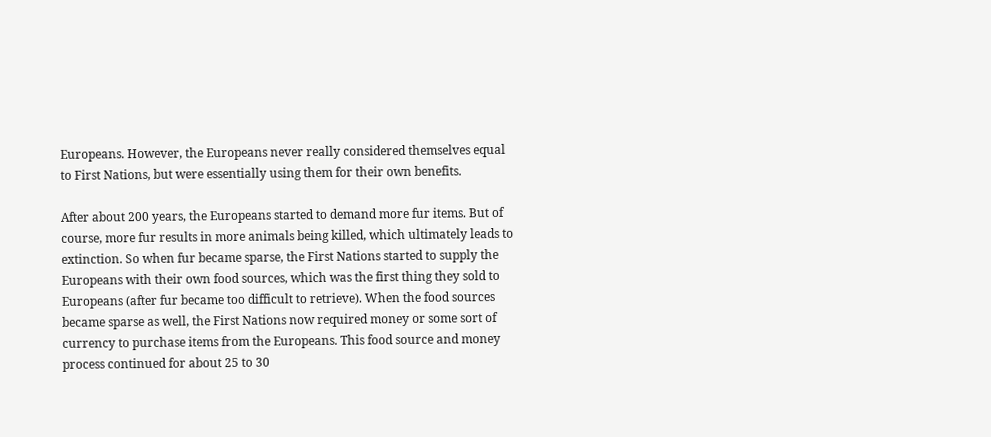Europeans. However, the Europeans never really considered themselves equal to First Nations, but were essentially using them for their own benefits.

After about 200 years, the Europeans started to demand more fur items. But of course, more fur results in more animals being killed, which ultimately leads to extinction. So when fur became sparse, the First Nations started to supply the Europeans with their own food sources, which was the first thing they sold to Europeans (after fur became too difficult to retrieve). When the food sources became sparse as well, the First Nations now required money or some sort of currency to purchase items from the Europeans. This food source and money process continued for about 25 to 30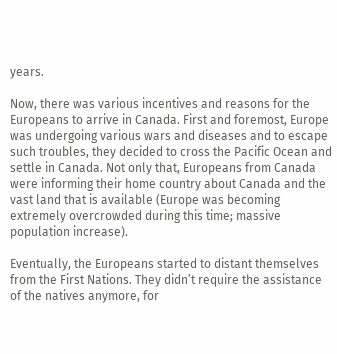years.

Now, there was various incentives and reasons for the Europeans to arrive in Canada. First and foremost, Europe was undergoing various wars and diseases and to escape such troubles, they decided to cross the Pacific Ocean and settle in Canada. Not only that, Europeans from Canada were informing their home country about Canada and the vast land that is available (Europe was becoming extremely overcrowded during this time; massive population increase).

Eventually, the Europeans started to distant themselves from the First Nations. They didn’t require the assistance of the natives anymore, for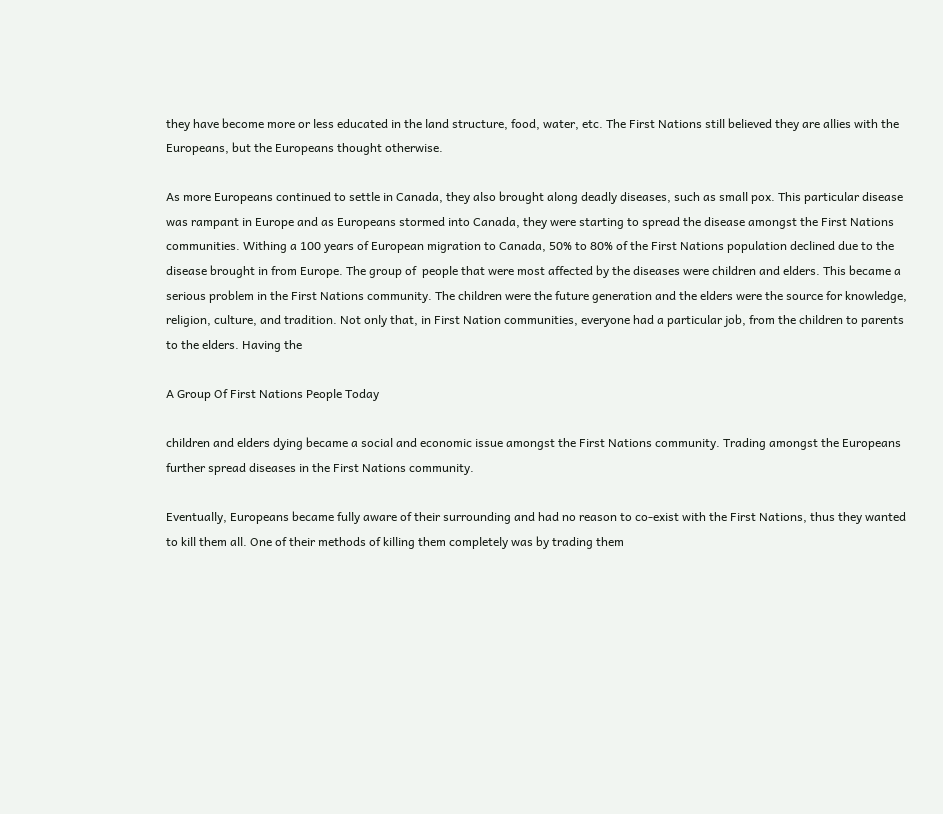they have become more or less educated in the land structure, food, water, etc. The First Nations still believed they are allies with the Europeans, but the Europeans thought otherwise.

As more Europeans continued to settle in Canada, they also brought along deadly diseases, such as small pox. This particular disease was rampant in Europe and as Europeans stormed into Canada, they were starting to spread the disease amongst the First Nations communities. Withing a 100 years of European migration to Canada, 50% to 80% of the First Nations population declined due to the disease brought in from Europe. The group of  people that were most affected by the diseases were children and elders. This became a serious problem in the First Nations community. The children were the future generation and the elders were the source for knowledge, religion, culture, and tradition. Not only that, in First Nation communities, everyone had a particular job, from the children to parents to the elders. Having the

A Group Of First Nations People Today

children and elders dying became a social and economic issue amongst the First Nations community. Trading amongst the Europeans further spread diseases in the First Nations community.

Eventually, Europeans became fully aware of their surrounding and had no reason to co-exist with the First Nations, thus they wanted to kill them all. One of their methods of killing them completely was by trading them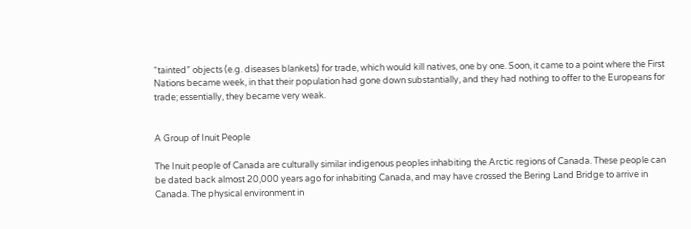“tainted” objects (e.g. diseases blankets) for trade, which would kill natives, one by one. Soon, it came to a point where the First Nations became week, in that their population had gone down substantially, and they had nothing to offer to the Europeans for trade; essentially, they became very weak.


A Group of Inuit People

The Inuit people of Canada are culturally similar indigenous peoples inhabiting the Arctic regions of Canada. These people can be dated back almost 20,000 years ago for inhabiting Canada, and may have crossed the Bering Land Bridge to arrive in Canada. The physical environment in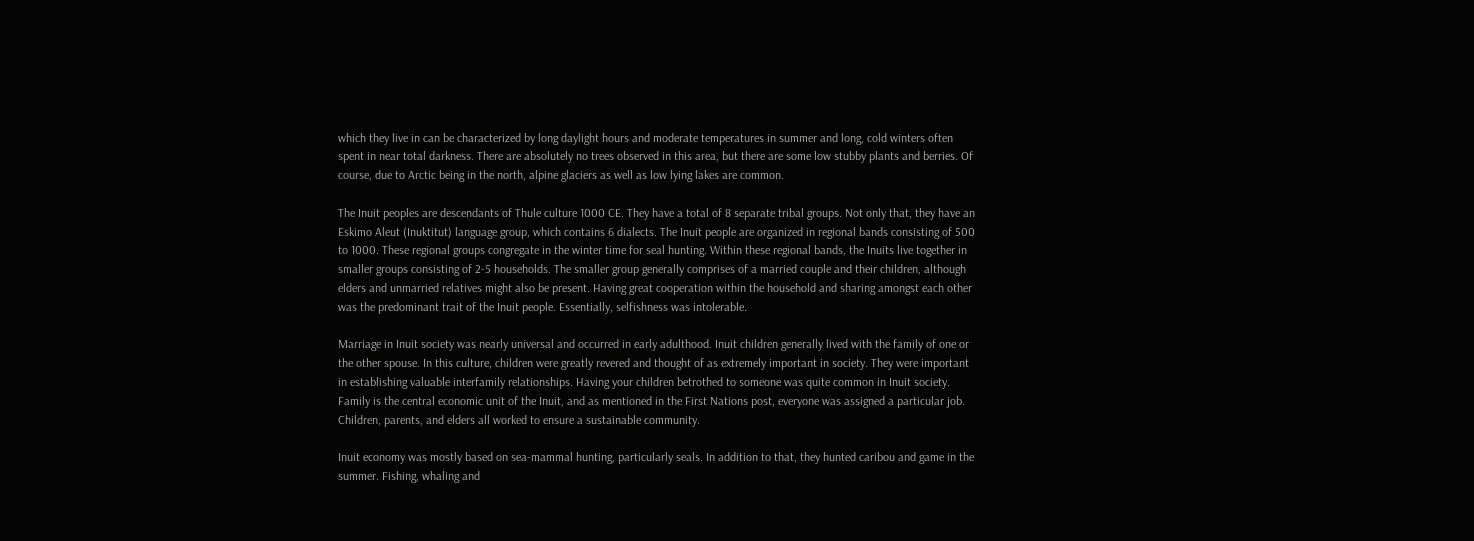which they live in can be characterized by long daylight hours and moderate temperatures in summer and long, cold winters often spent in near total darkness. There are absolutely no trees observed in this area, but there are some low stubby plants and berries. Of course, due to Arctic being in the north, alpine glaciers as well as low lying lakes are common.

The Inuit peoples are descendants of Thule culture 1000 CE. They have a total of 8 separate tribal groups. Not only that, they have an Eskimo Aleut (Inuktitut) language group, which contains 6 dialects. The Inuit people are organized in regional bands consisting of 500 to 1000. These regional groups congregate in the winter time for seal hunting. Within these regional bands, the Inuits live together in smaller groups consisting of 2-5 households. The smaller group generally comprises of a married couple and their children, although elders and unmarried relatives might also be present. Having great cooperation within the household and sharing amongst each other was the predominant trait of the Inuit people. Essentially, selfishness was intolerable.

Marriage in Inuit society was nearly universal and occurred in early adulthood. Inuit children generally lived with the family of one or the other spouse. In this culture, children were greatly revered and thought of as extremely important in society. They were important in establishing valuable interfamily relationships. Having your children betrothed to someone was quite common in Inuit society. Family is the central economic unit of the Inuit, and as mentioned in the First Nations post, everyone was assigned a particular job. Children, parents, and elders all worked to ensure a sustainable community.

Inuit economy was mostly based on sea-mammal hunting, particularly seals. In addition to that, they hunted caribou and game in the summer. Fishing, whaling and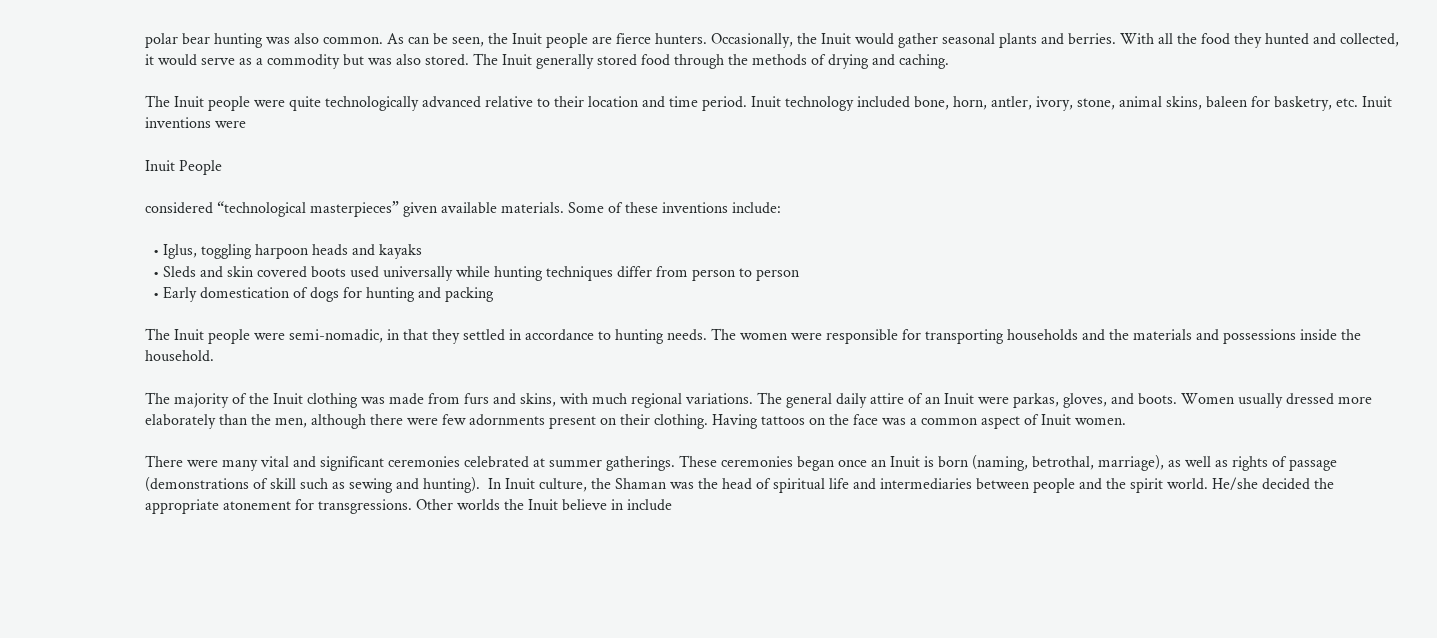polar bear hunting was also common. As can be seen, the Inuit people are fierce hunters. Occasionally, the Inuit would gather seasonal plants and berries. With all the food they hunted and collected, it would serve as a commodity but was also stored. The Inuit generally stored food through the methods of drying and caching.

The Inuit people were quite technologically advanced relative to their location and time period. Inuit technology included bone, horn, antler, ivory, stone, animal skins, baleen for basketry, etc. Inuit inventions were

Inuit People

considered “technological masterpieces” given available materials. Some of these inventions include:

  • Iglus, toggling harpoon heads and kayaks
  • Sleds and skin covered boots used universally while hunting techniques differ from person to person
  • Early domestication of dogs for hunting and packing

The Inuit people were semi-nomadic, in that they settled in accordance to hunting needs. The women were responsible for transporting households and the materials and possessions inside the household.

The majority of the Inuit clothing was made from furs and skins, with much regional variations. The general daily attire of an Inuit were parkas, gloves, and boots. Women usually dressed more elaborately than the men, although there were few adornments present on their clothing. Having tattoos on the face was a common aspect of Inuit women.

There were many vital and significant ceremonies celebrated at summer gatherings. These ceremonies began once an Inuit is born (naming, betrothal, marriage), as well as rights of passage (demonstrations of skill such as sewing and hunting).  In Inuit culture, the Shaman was the head of spiritual life and intermediaries between people and the spirit world. He/she decided the appropriate atonement for transgressions. Other worlds the Inuit believe in include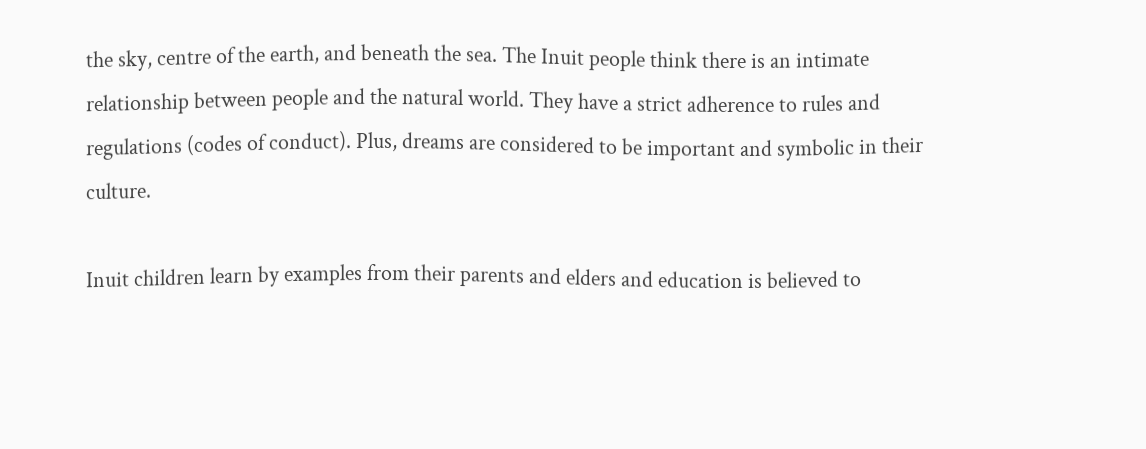the sky, centre of the earth, and beneath the sea. The Inuit people think there is an intimate relationship between people and the natural world. They have a strict adherence to rules and regulations (codes of conduct). Plus, dreams are considered to be important and symbolic in their culture.

Inuit children learn by examples from their parents and elders and education is believed to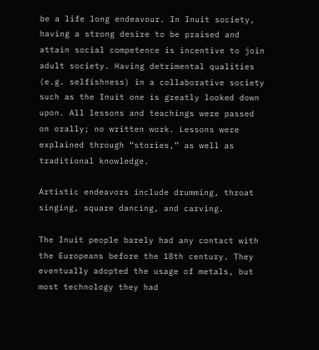be a life long endeavour. In Inuit society, having a strong desire to be praised and attain social competence is incentive to join adult society. Having detrimental qualities (e.g. selfishness) in a collaborative society such as the Inuit one is greatly looked down upon. All lessons and teachings were passed on orally; no written work. Lessons were explained through “stories,” as well as traditional knowledge.

Artistic endeavors include drumming, throat singing, square dancing, and carving.

The Inuit people barely had any contact with the Europeans before the 18th century. They eventually adopted the usage of metals, but most technology they had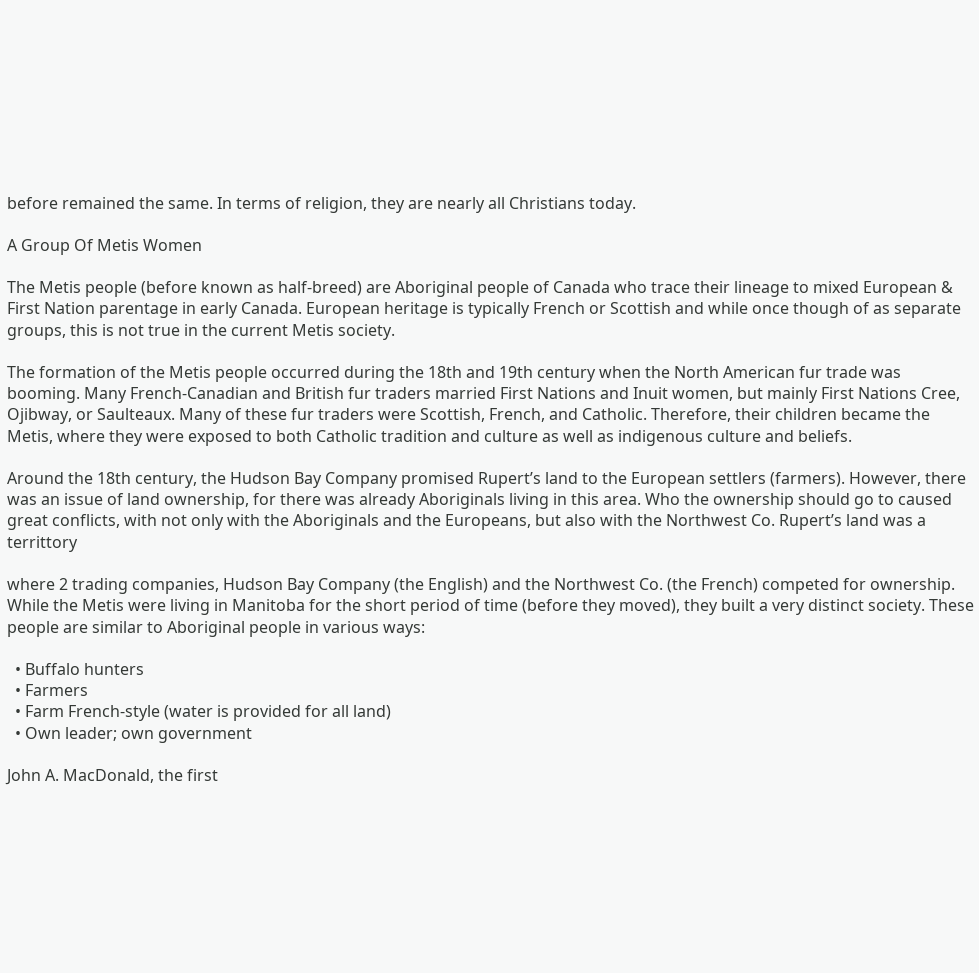before remained the same. In terms of religion, they are nearly all Christians today.

A Group Of Metis Women

The Metis people (before known as half-breed) are Aboriginal people of Canada who trace their lineage to mixed European & First Nation parentage in early Canada. European heritage is typically French or Scottish and while once though of as separate groups, this is not true in the current Metis society.

The formation of the Metis people occurred during the 18th and 19th century when the North American fur trade was booming. Many French-Canadian and British fur traders married First Nations and Inuit women, but mainly First Nations Cree, Ojibway, or Saulteaux. Many of these fur traders were Scottish, French, and Catholic. Therefore, their children became the Metis, where they were exposed to both Catholic tradition and culture as well as indigenous culture and beliefs.

Around the 18th century, the Hudson Bay Company promised Rupert’s land to the European settlers (farmers). However, there was an issue of land ownership, for there was already Aboriginals living in this area. Who the ownership should go to caused great conflicts, with not only with the Aboriginals and the Europeans, but also with the Northwest Co. Rupert’s land was a territtory

where 2 trading companies, Hudson Bay Company (the English) and the Northwest Co. (the French) competed for ownership. While the Metis were living in Manitoba for the short period of time (before they moved), they built a very distinct society. These people are similar to Aboriginal people in various ways:

  • Buffalo hunters
  • Farmers
  • Farm French-style (water is provided for all land)
  • Own leader; own government

John A. MacDonald, the first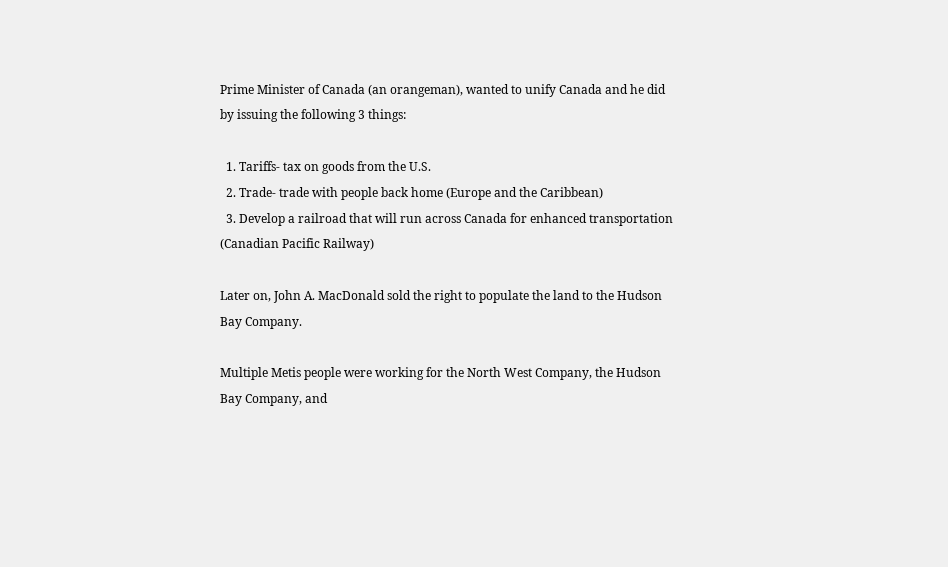Prime Minister of Canada (an orangeman), wanted to unify Canada and he did by issuing the following 3 things:

  1. Tariffs- tax on goods from the U.S.
  2. Trade- trade with people back home (Europe and the Caribbean)
  3. Develop a railroad that will run across Canada for enhanced transportation (Canadian Pacific Railway)

Later on, John A. MacDonald sold the right to populate the land to the Hudson Bay Company.

Multiple Metis people were working for the North West Company, the Hudson Bay Company, and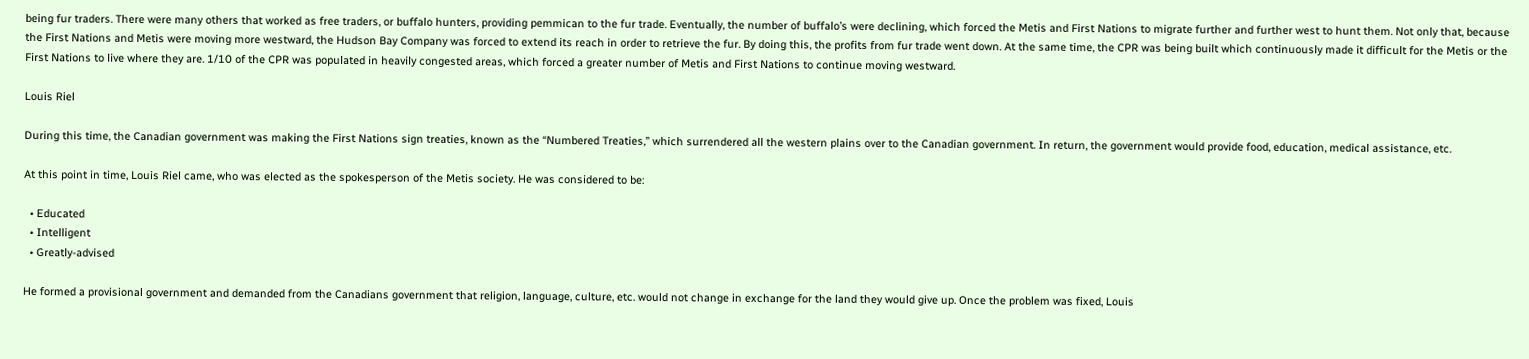being fur traders. There were many others that worked as free traders, or buffalo hunters, providing pemmican to the fur trade. Eventually, the number of buffalo’s were declining, which forced the Metis and First Nations to migrate further and further west to hunt them. Not only that, because the First Nations and Metis were moving more westward, the Hudson Bay Company was forced to extend its reach in order to retrieve the fur. By doing this, the profits from fur trade went down. At the same time, the CPR was being built which continuously made it difficult for the Metis or the First Nations to live where they are. 1/10 of the CPR was populated in heavily congested areas, which forced a greater number of Metis and First Nations to continue moving westward.

Louis Riel

During this time, the Canadian government was making the First Nations sign treaties, known as the “Numbered Treaties,” which surrendered all the western plains over to the Canadian government. In return, the government would provide food, education, medical assistance, etc.

At this point in time, Louis Riel came, who was elected as the spokesperson of the Metis society. He was considered to be:

  • Educated
  • Intelligent
  • Greatly-advised

He formed a provisional government and demanded from the Canadians government that religion, language, culture, etc. would not change in exchange for the land they would give up. Once the problem was fixed, Louis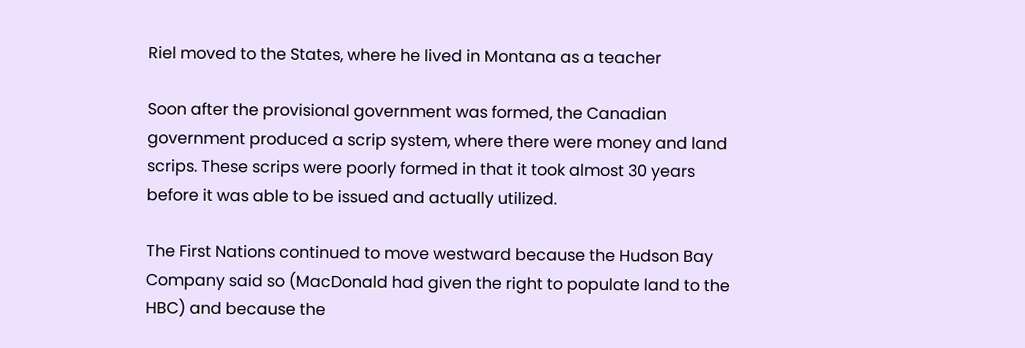Riel moved to the States, where he lived in Montana as a teacher

Soon after the provisional government was formed, the Canadian government produced a scrip system, where there were money and land scrips. These scrips were poorly formed in that it took almost 30 years before it was able to be issued and actually utilized.

The First Nations continued to move westward because the Hudson Bay Company said so (MacDonald had given the right to populate land to the HBC) and because the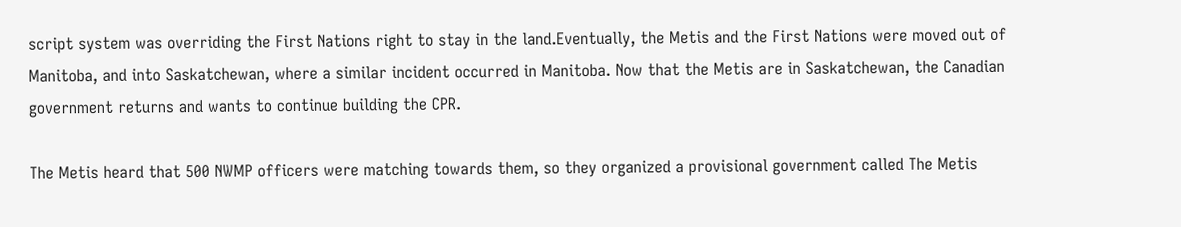script system was overriding the First Nations right to stay in the land.Eventually, the Metis and the First Nations were moved out of Manitoba, and into Saskatchewan, where a similar incident occurred in Manitoba. Now that the Metis are in Saskatchewan, the Canadian government returns and wants to continue building the CPR.

The Metis heard that 500 NWMP officers were matching towards them, so they organized a provisional government called The Metis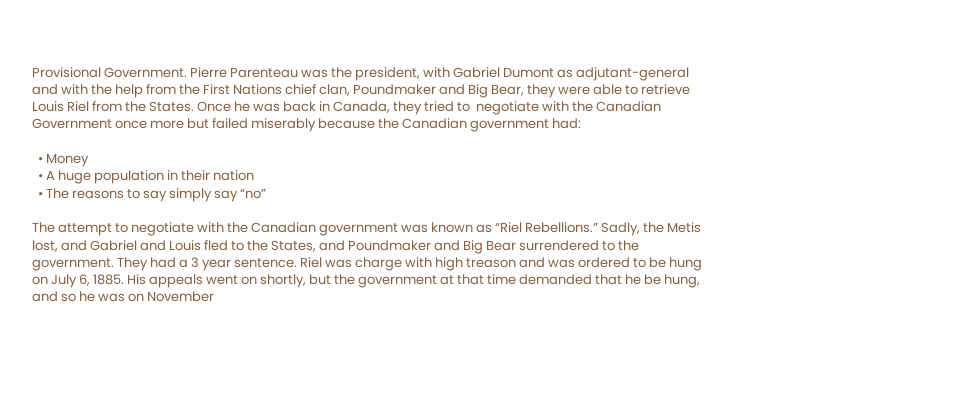Provisional Government. Pierre Parenteau was the president, with Gabriel Dumont as adjutant-general and with the help from the First Nations chief clan, Poundmaker and Big Bear, they were able to retrieve Louis Riel from the States. Once he was back in Canada, they tried to  negotiate with the Canadian Government once more but failed miserably because the Canadian government had:

  • Money
  • A huge population in their nation
  • The reasons to say simply say “no”

The attempt to negotiate with the Canadian government was known as “Riel Rebellions.” Sadly, the Metis lost, and Gabriel and Louis fled to the States, and Poundmaker and Big Bear surrendered to the government. They had a 3 year sentence. Riel was charge with high treason and was ordered to be hung on July 6, 1885. His appeals went on shortly, but the government at that time demanded that he be hung, and so he was on November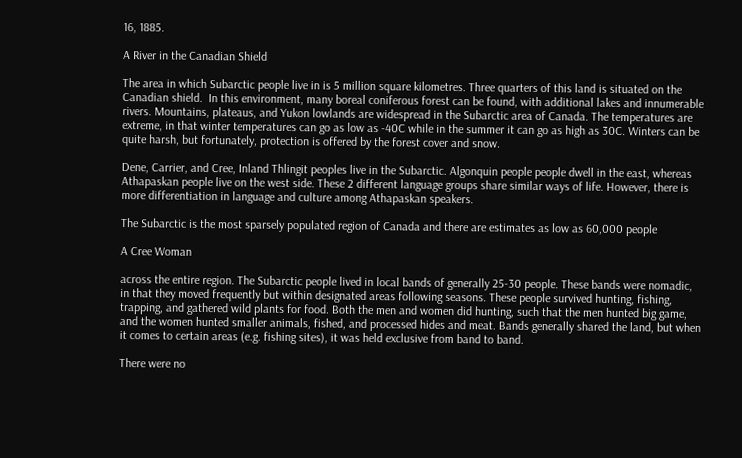16, 1885.

A River in the Canadian Shield

The area in which Subarctic people live in is 5 million square kilometres. Three quarters of this land is situated on the Canadian shield.  In this environment, many boreal coniferous forest can be found, with additional lakes and innumerable rivers. Mountains, plateaus, and Yukon lowlands are widespread in the Subarctic area of Canada. The temperatures are extreme, in that winter temperatures can go as low as -40C while in the summer it can go as high as 30C. Winters can be quite harsh, but fortunately, protection is offered by the forest cover and snow.

Dene, Carrier, and Cree, Inland Thlingit peoples live in the Subarctic. Algonquin people people dwell in the east, whereas Athapaskan people live on the west side. These 2 different language groups share similar ways of life. However, there is more differentiation in language and culture among Athapaskan speakers.

The Subarctic is the most sparsely populated region of Canada and there are estimates as low as 60,000 people

A Cree Woman

across the entire region. The Subarctic people lived in local bands of generally 25-30 people. These bands were nomadic, in that they moved frequently but within designated areas following seasons. These people survived hunting, fishing, trapping, and gathered wild plants for food. Both the men and women did hunting, such that the men hunted big game, and the women hunted smaller animals, fished, and processed hides and meat. Bands generally shared the land, but when it comes to certain areas (e.g. fishing sites), it was held exclusive from band to band.

There were no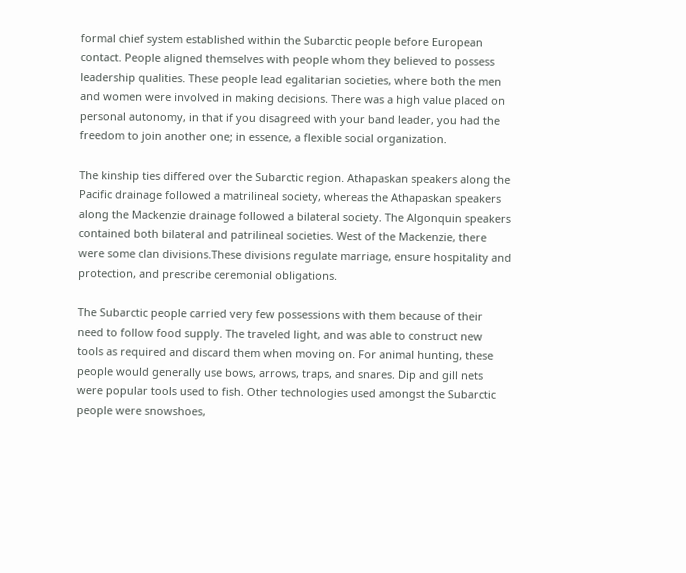formal chief system established within the Subarctic people before European contact. People aligned themselves with people whom they believed to possess leadership qualities. These people lead egalitarian societies, where both the men and women were involved in making decisions. There was a high value placed on personal autonomy, in that if you disagreed with your band leader, you had the freedom to join another one; in essence, a flexible social organization.

The kinship ties differed over the Subarctic region. Athapaskan speakers along the Pacific drainage followed a matrilineal society, whereas the Athapaskan speakers along the Mackenzie drainage followed a bilateral society. The Algonquin speakers contained both bilateral and patrilineal societies. West of the Mackenzie, there were some clan divisions.These divisions regulate marriage, ensure hospitality and protection, and prescribe ceremonial obligations.

The Subarctic people carried very few possessions with them because of their need to follow food supply. The traveled light, and was able to construct new tools as required and discard them when moving on. For animal hunting, these people would generally use bows, arrows, traps, and snares. Dip and gill nets were popular tools used to fish. Other technologies used amongst the Subarctic people were snowshoes,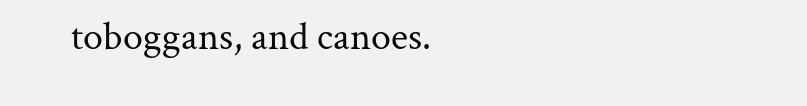toboggans, and canoes.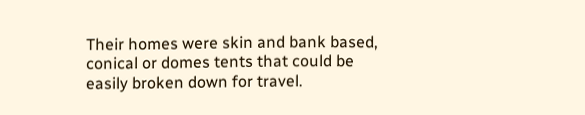Their homes were skin and bank based, conical or domes tents that could be easily broken down for travel.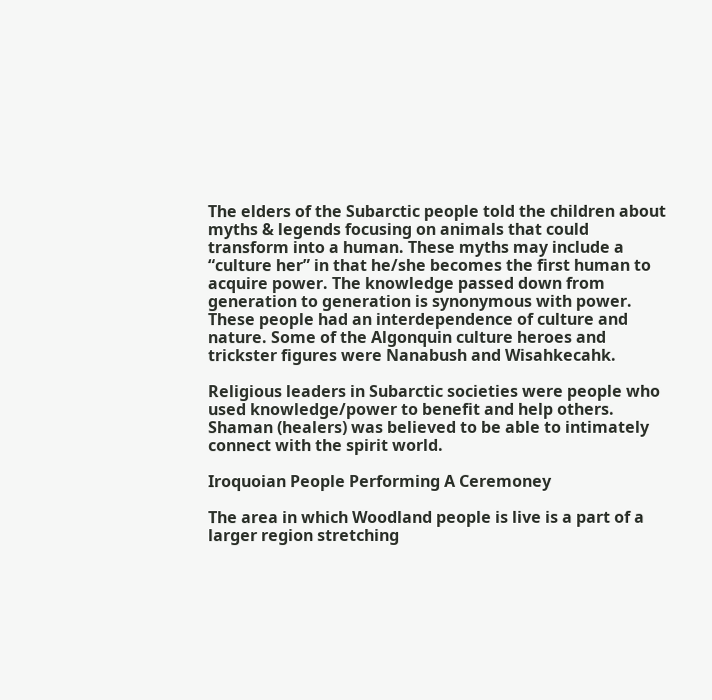The elders of the Subarctic people told the children about myths & legends focusing on animals that could transform into a human. These myths may include a  “culture her” in that he/she becomes the first human to acquire power. The knowledge passed down from generation to generation is synonymous with power. These people had an interdependence of culture and nature. Some of the Algonquin culture heroes and trickster figures were Nanabush and Wisahkecahk.

Religious leaders in Subarctic societies were people who used knowledge/power to benefit and help others. Shaman (healers) was believed to be able to intimately connect with the spirit world.

Iroquoian People Performing A Ceremoney

The area in which Woodland people is live is a part of a larger region stretching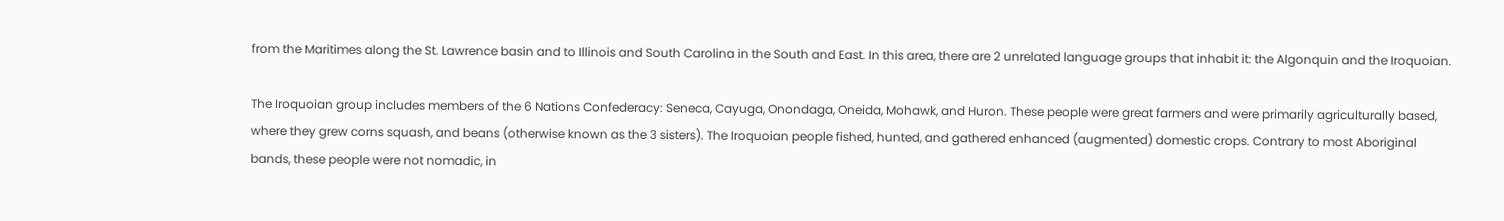from the Maritimes along the St. Lawrence basin and to Illinois and South Carolina in the South and East. In this area, there are 2 unrelated language groups that inhabit it: the Algonquin and the Iroquoian.

The Iroquoian group includes members of the 6 Nations Confederacy: Seneca, Cayuga, Onondaga, Oneida, Mohawk, and Huron. These people were great farmers and were primarily agriculturally based, where they grew corns squash, and beans (otherwise known as the 3 sisters). The Iroquoian people fished, hunted, and gathered enhanced (augmented) domestic crops. Contrary to most Aboriginal bands, these people were not nomadic, in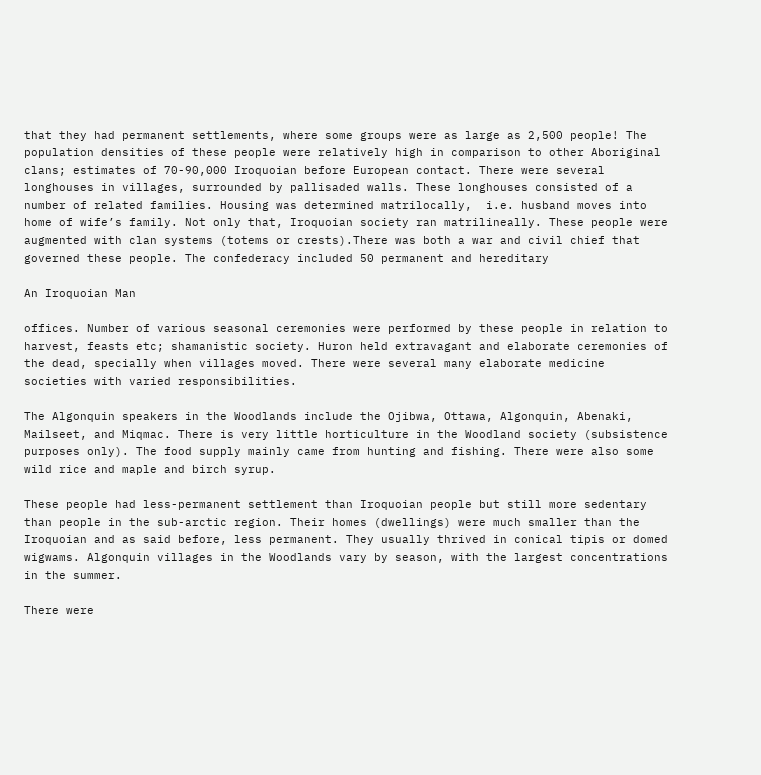that they had permanent settlements, where some groups were as large as 2,500 people! The population densities of these people were relatively high in comparison to other Aboriginal clans; estimates of 70-90,000 Iroquoian before European contact. There were several longhouses in villages, surrounded by pallisaded walls. These longhouses consisted of a number of related families. Housing was determined matrilocally,  i.e. husband moves into home of wife’s family. Not only that, Iroquoian society ran matrilineally. These people were augmented with clan systems (totems or crests).There was both a war and civil chief that governed these people. The confederacy included 50 permanent and hereditary

An Iroquoian Man

offices. Number of various seasonal ceremonies were performed by these people in relation to harvest, feasts etc; shamanistic society. Huron held extravagant and elaborate ceremonies of the dead, specially when villages moved. There were several many elaborate medicine societies with varied responsibilities.

The Algonquin speakers in the Woodlands include the Ojibwa, Ottawa, Algonquin, Abenaki, Mailseet, and Miqmac. There is very little horticulture in the Woodland society (subsistence purposes only). The food supply mainly came from hunting and fishing. There were also some wild rice and maple and birch syrup.

These people had less-permanent settlement than Iroquoian people but still more sedentary than people in the sub-arctic region. Their homes (dwellings) were much smaller than the Iroquoian and as said before, less permanent. They usually thrived in conical tipis or domed wigwams. Algonquin villages in the Woodlands vary by season, with the largest concentrations in the summer.

There were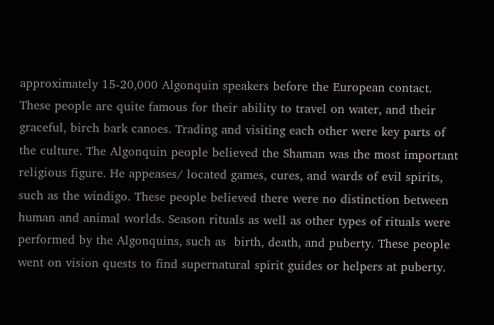approximately 15-20,000 Algonquin speakers before the European contact. These people are quite famous for their ability to travel on water, and their graceful, birch bark canoes. Trading and visiting each other were key parts of the culture. The Algonquin people believed the Shaman was the most important religious figure. He appeases/ located games, cures, and wards of evil spirits, such as the windigo. These people believed there were no distinction between human and animal worlds. Season rituals as well as other types of rituals were performed by the Algonquins, such as  birth, death, and puberty. These people went on vision quests to find supernatural spirit guides or helpers at puberty.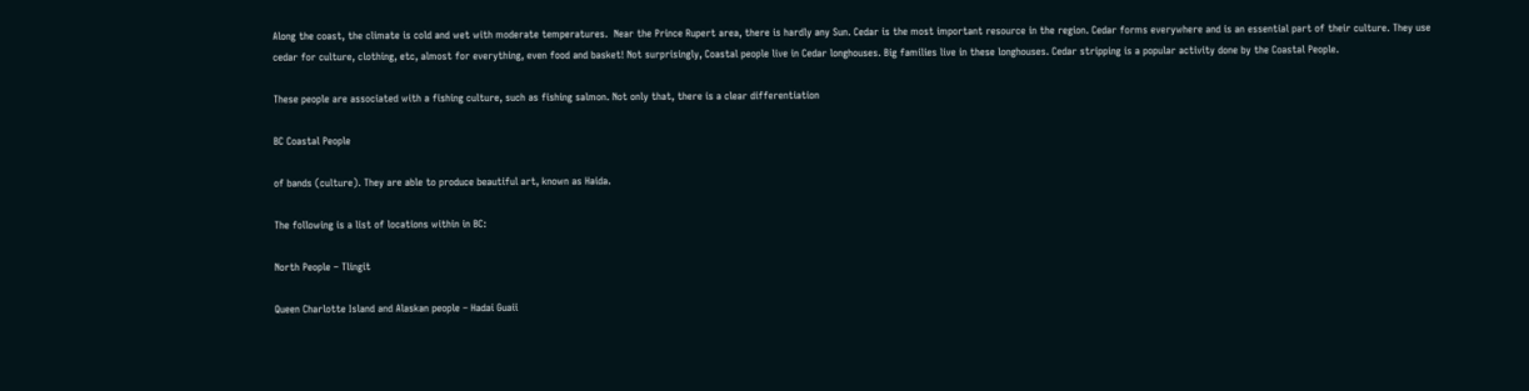Along the coast, the climate is cold and wet with moderate temperatures.  Near the Prince Rupert area, there is hardly any Sun. Cedar is the most important resource in the region. Cedar forms everywhere and is an essential part of their culture. They use cedar for culture, clothing, etc, almost for everything, even food and basket! Not surprisingly, Coastal people live in Cedar longhouses. Big families live in these longhouses. Cedar stripping is a popular activity done by the Coastal People.

These people are associated with a fishing culture, such as fishing salmon. Not only that, there is a clear differentiation

BC Coastal People

of bands (culture). They are able to produce beautiful art, known as Haida.

The following is a list of locations within in BC:

North People – Tlingit

Queen Charlotte Island and Alaskan people – Hadai Guaii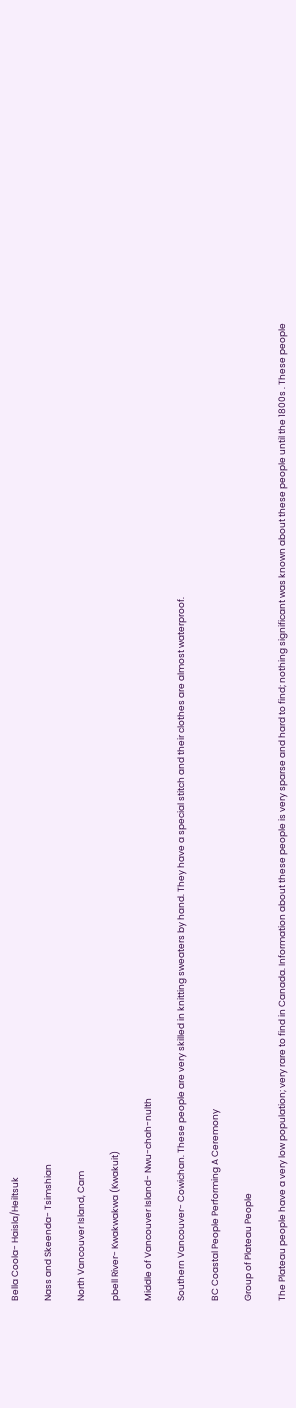Bella Coola- Haisla/Heiltsuk

Nass and Skeenda- Tsimshian

North Vancouver Island, Cam

pbell River- Kwakwakwa (Kwakuit)

Middle of Vancouver Island- Nwu-chah-nulth

Southern Vancouver- Cowichan. These people are very skilled in knitting sweaters by hand. They have a special stitch and their clothes are almost waterproof.

BC Coastal People Performing A Ceremony

Group of Plateau People

The Plateau people have a very low population; very rare to find in Canada. Information about these people is very sparse and hard to find; nothing significant was known about these people until the 1800s . These people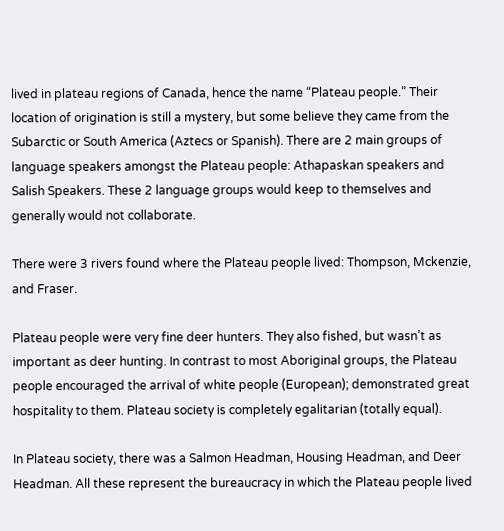lived in plateau regions of Canada, hence the name “Plateau people.” Their location of origination is still a mystery, but some believe they came from the Subarctic or South America (Aztecs or Spanish). There are 2 main groups of language speakers amongst the Plateau people: Athapaskan speakers and Salish Speakers. These 2 language groups would keep to themselves and generally would not collaborate.

There were 3 rivers found where the Plateau people lived: Thompson, Mckenzie, and Fraser.

Plateau people were very fine deer hunters. They also fished, but wasn’t as important as deer hunting. In contrast to most Aboriginal groups, the Plateau people encouraged the arrival of white people (European); demonstrated great hospitality to them. Plateau society is completely egalitarian (totally equal).

In Plateau society, there was a Salmon Headman, Housing Headman, and Deer Headman. All these represent the bureaucracy in which the Plateau people lived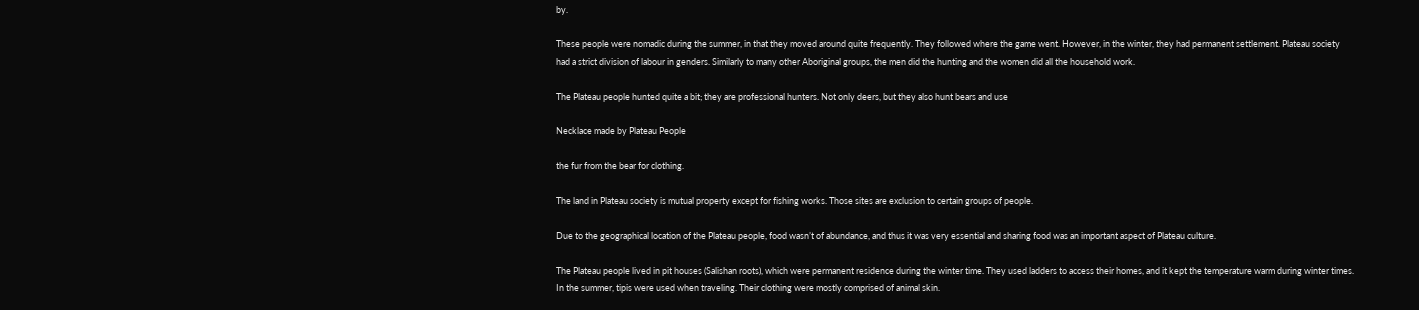by.

These people were nomadic during the summer, in that they moved around quite frequently. They followed where the game went. However, in the winter, they had permanent settlement. Plateau society had a strict division of labour in genders. Similarly to many other Aboriginal groups, the men did the hunting and the women did all the household work.

The Plateau people hunted quite a bit; they are professional hunters. Not only deers, but they also hunt bears and use

Necklace made by Plateau People

the fur from the bear for clothing.

The land in Plateau society is mutual property except for fishing works. Those sites are exclusion to certain groups of people.

Due to the geographical location of the Plateau people, food wasn’t of abundance, and thus it was very essential and sharing food was an important aspect of Plateau culture.

The Plateau people lived in pit houses (Salishan roots), which were permanent residence during the winter time. They used ladders to access their homes, and it kept the temperature warm during winter times. In the summer, tipis were used when traveling. Their clothing were mostly comprised of animal skin.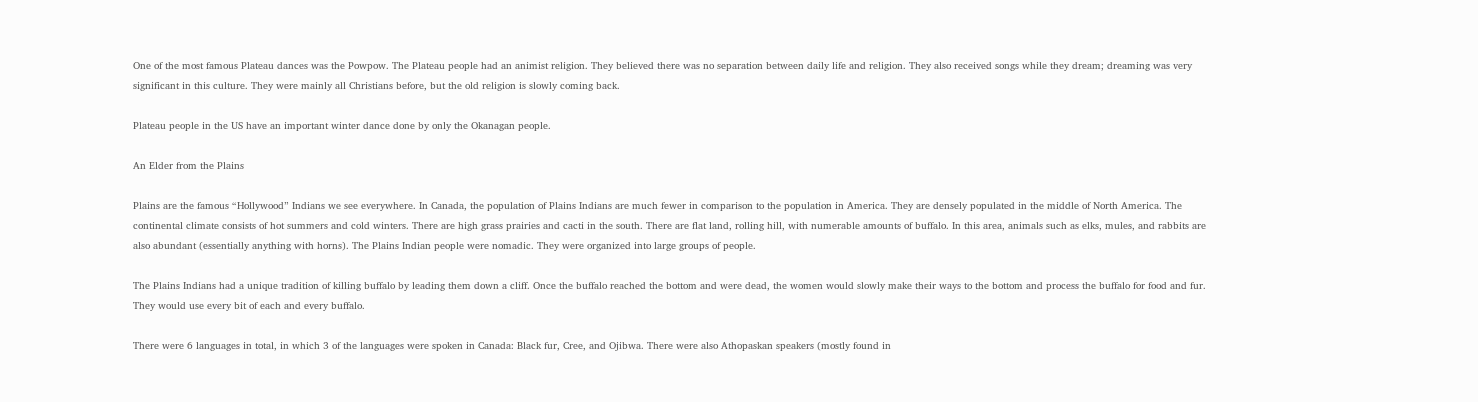One of the most famous Plateau dances was the Powpow. The Plateau people had an animist religion. They believed there was no separation between daily life and religion. They also received songs while they dream; dreaming was very significant in this culture. They were mainly all Christians before, but the old religion is slowly coming back.

Plateau people in the US have an important winter dance done by only the Okanagan people.

An Elder from the Plains

Plains are the famous “Hollywood” Indians we see everywhere. In Canada, the population of Plains Indians are much fewer in comparison to the population in America. They are densely populated in the middle of North America. The continental climate consists of hot summers and cold winters. There are high grass prairies and cacti in the south. There are flat land, rolling hill, with numerable amounts of buffalo. In this area, animals such as elks, mules, and rabbits are also abundant (essentially anything with horns). The Plains Indian people were nomadic. They were organized into large groups of people.

The Plains Indians had a unique tradition of killing buffalo by leading them down a cliff. Once the buffalo reached the bottom and were dead, the women would slowly make their ways to the bottom and process the buffalo for food and fur. They would use every bit of each and every buffalo.

There were 6 languages in total, in which 3 of the languages were spoken in Canada: Black fur, Cree, and Ojibwa. There were also Athopaskan speakers (mostly found in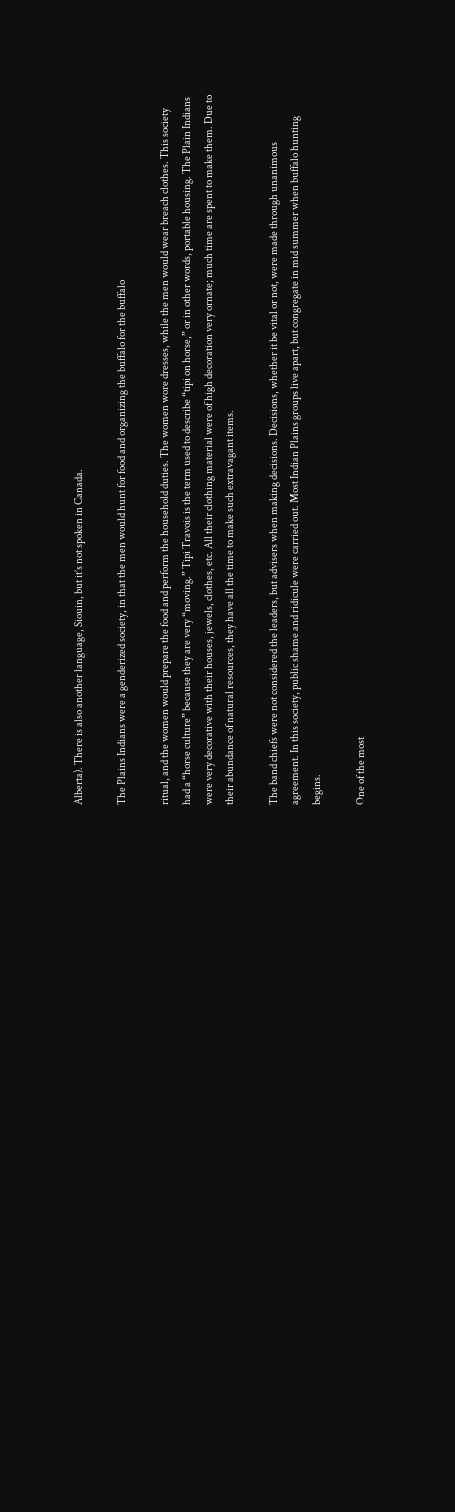Alberta). There is also another language, Siouin, but it’s not spoken in Canada.

The Plains Indians were a genderized society, in that the men would hunt for food and organizing the buffalo for the buffalo

ritual, and the women would prepare the food and perform the household duties. The women wore dresses, while the men would wear breach clothes. This society had a “horse culture” because they are very “moving.” Tipi Travois is the term used to describe “tipi on horse,” or in other words, portable housing. The Plain Indians were very decorative with their houses, jewels, clothes, etc. All their clothing material were of high decoration very ornate; much time are spent to make them. Due to their abundance of natural resources, they have all the time to make such extravagant items.

The band chiefs were not considered the leaders, but advisers when making decisions. Decisions, whether it be vital or not, were made through unanimous agreement. In this society, public shame and ridicule were carried out. Most Indian Plains groups live apart, but congregate in mid summer when buffalo hunting begins.

One of the most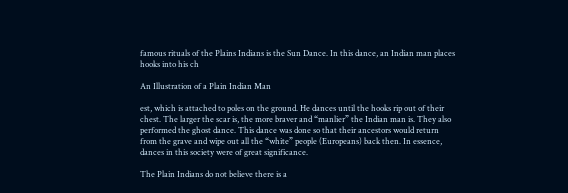famous rituals of the Plains Indians is the Sun Dance. In this dance, an Indian man places hooks into his ch

An Illustration of a Plain Indian Man

est, which is attached to poles on the ground. He dances until the hooks rip out of their chest. The larger the scar is, the more braver and “manlier” the Indian man is. They also performed the ghost dance. This dance was done so that their ancestors would return from the grave and wipe out all the “white” people (Europeans) back then. In essence, dances in this society were of great significance.

The Plain Indians do not believe there is a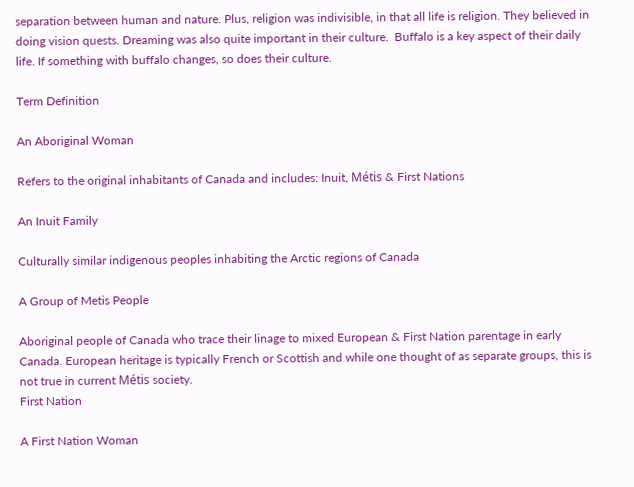separation between human and nature. Plus, religion was indivisible, in that all life is religion. They believed in doing vision quests. Dreaming was also quite important in their culture.  Buffalo is a key aspect of their daily life. If something with buffalo changes, so does their culture.

Term Definition

An Aboriginal Woman

Refers to the original inhabitants of Canada and includes: Inuit, Métis & First Nations

An Inuit Family

Culturally similar indigenous peoples inhabiting the Arctic regions of Canada

A Group of Metis People

Aboriginal people of Canada who trace their linage to mixed European & First Nation parentage in early Canada. European heritage is typically French or Scottish and while one thought of as separate groups, this is not true in current Métis society.
First Nation

A First Nation Woman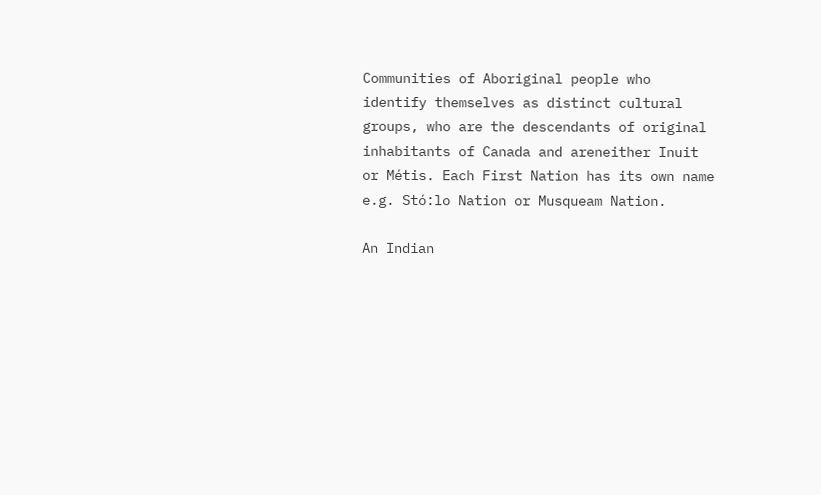Communities of Aboriginal people who identify themselves as distinct cultural groups, who are the descendants of original inhabitants of Canada and areneither Inuit or Métis. Each First Nation has its own name e.g. Stó:lo Nation or Musqueam Nation.

An Indian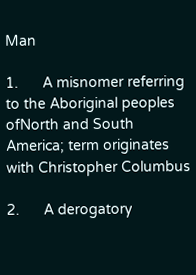Man

1.      A misnomer referring to the Aboriginal peoples ofNorth and South America; term originates with Christopher Columbus

2.      A derogatory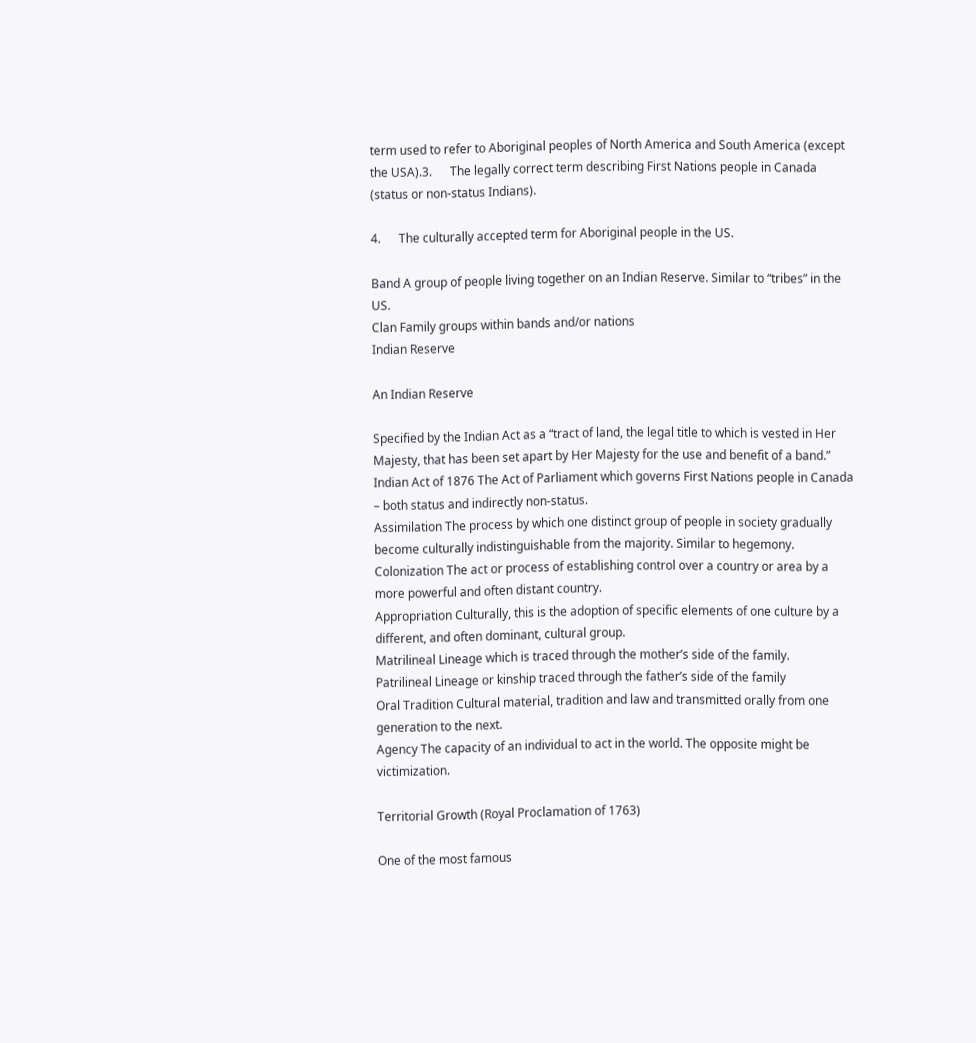term used to refer to Aboriginal peoples of North America and South America (except the USA).3.      The legally correct term describing First Nations people in Canada (status or non-status Indians).

4.      The culturally accepted term for Aboriginal people in the US.

Band A group of people living together on an Indian Reserve. Similar to “tribes” in the US.
Clan Family groups within bands and/or nations
Indian Reserve

An Indian Reserve

Specified by the Indian Act as a “tract of land, the legal title to which is vested in Her Majesty, that has been set apart by Her Majesty for the use and benefit of a band.”
Indian Act of 1876 The Act of Parliament which governs First Nations people in Canada – both status and indirectly non-status.
Assimilation The process by which one distinct group of people in society gradually become culturally indistinguishable from the majority. Similar to hegemony.
Colonization The act or process of establishing control over a country or area by a more powerful and often distant country.
Appropriation Culturally, this is the adoption of specific elements of one culture by a different, and often dominant, cultural group.
Matrilineal Lineage which is traced through the mother’s side of the family.
Patrilineal Lineage or kinship traced through the father’s side of the family
Oral Tradition Cultural material, tradition and law and transmitted orally from one generation to the next.
Agency The capacity of an individual to act in the world. The opposite might be victimization.

Territorial Growth (Royal Proclamation of 1763)

One of the most famous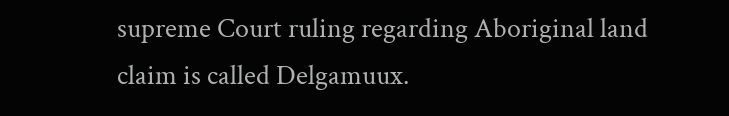supreme Court ruling regarding Aboriginal land claim is called Delgamuux.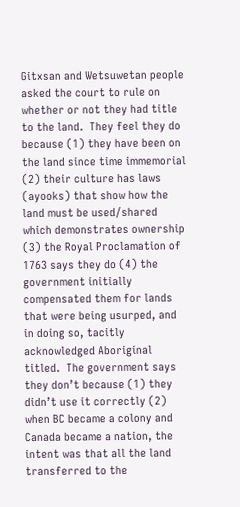Gitxsan and Wetsuwetan people asked the court to rule on whether or not they had title to the land.  They feel they do because (1) they have been on the land since time immemorial (2) their culture has laws (ayooks) that show how the land must be used/shared which demonstrates ownership (3) the Royal Proclamation of 1763 says they do (4) the government initially compensated them for lands that were being usurped, and in doing so, tacitly acknowledged Aboriginal titled.  The government says they don’t because (1) they didn’t use it correctly (2) when BC became a colony and Canada became a nation, the intent was that all the land transferred to the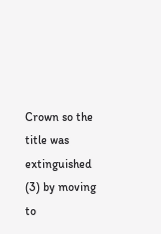Crown so the title was extinguished (3) by moving to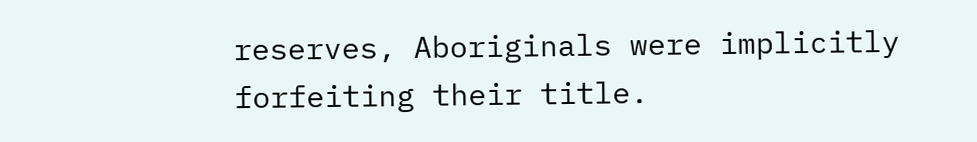reserves, Aboriginals were implicitly forfeiting their title.